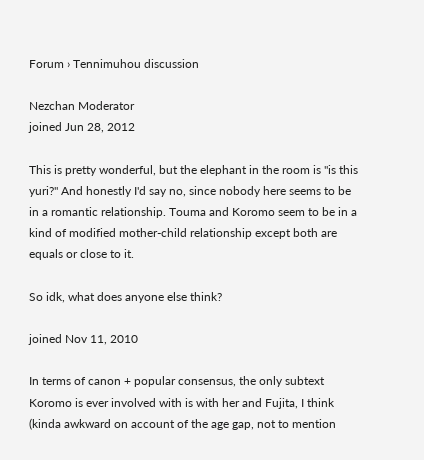Forum › Tennimuhou discussion

Nezchan Moderator
joined Jun 28, 2012

This is pretty wonderful, but the elephant in the room is "is this yuri?" And honestly I'd say no, since nobody here seems to be in a romantic relationship. Touma and Koromo seem to be in a kind of modified mother-child relationship except both are equals or close to it.

So idk, what does anyone else think?

joined Nov 11, 2010

In terms of canon + popular consensus, the only subtext Koromo is ever involved with is with her and Fujita, I think (kinda awkward on account of the age gap, not to mention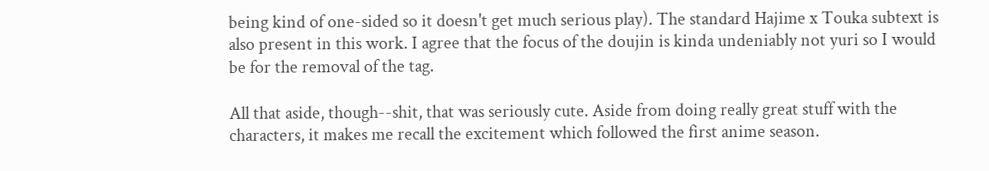being kind of one-sided so it doesn't get much serious play). The standard Hajime x Touka subtext is also present in this work. I agree that the focus of the doujin is kinda undeniably not yuri so I would be for the removal of the tag.

All that aside, though--shit, that was seriously cute. Aside from doing really great stuff with the characters, it makes me recall the excitement which followed the first anime season.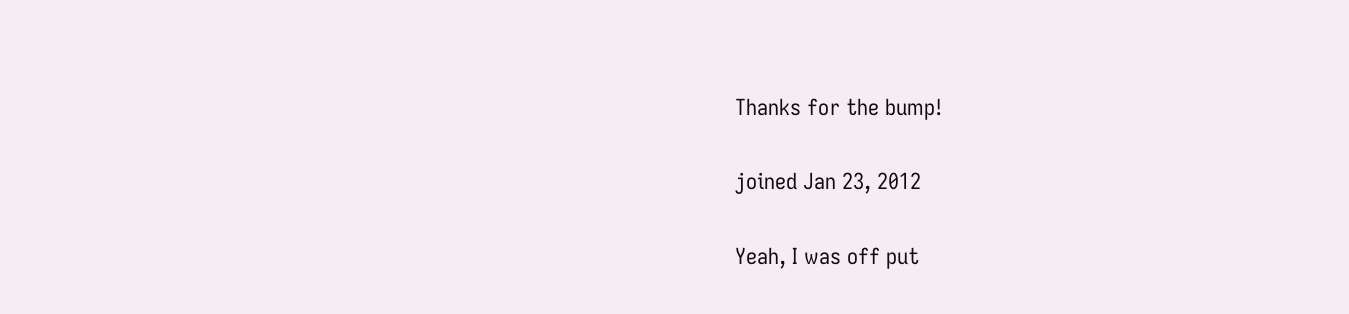Thanks for the bump!

joined Jan 23, 2012

Yeah, I was off put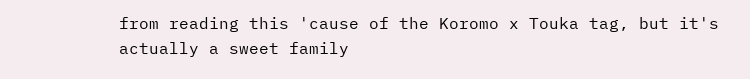from reading this 'cause of the Koromo x Touka tag, but it's actually a sweet family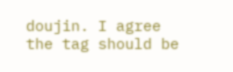doujin. I agree the tag should be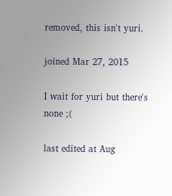removed, this isn't yuri.

joined Mar 27, 2015

I wait for yuri but there's none ;(

last edited at Aug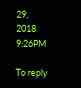29, 2018 9:26PM

To reply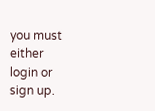you must either login or sign up.